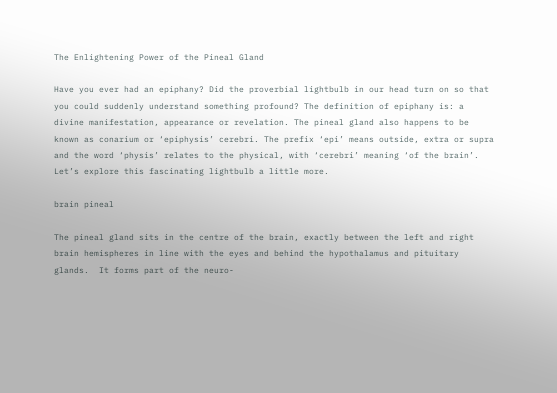The Enlightening Power of the Pineal Gland

Have you ever had an epiphany? Did the proverbial lightbulb in our head turn on so that you could suddenly understand something profound? The definition of epiphany is: a divine manifestation, appearance or revelation. The pineal gland also happens to be known as conarium or ‘epiphysis’ cerebri. The prefix ‘epi’ means outside, extra or supra and the word ‘physis’ relates to the physical, with ‘cerebri’ meaning ‘of the brain’. Let’s explore this fascinating lightbulb a little more.

brain pineal

The pineal gland sits in the centre of the brain, exactly between the left and right brain hemispheres in line with the eyes and behind the hypothalamus and pituitary glands.  It forms part of the neuro-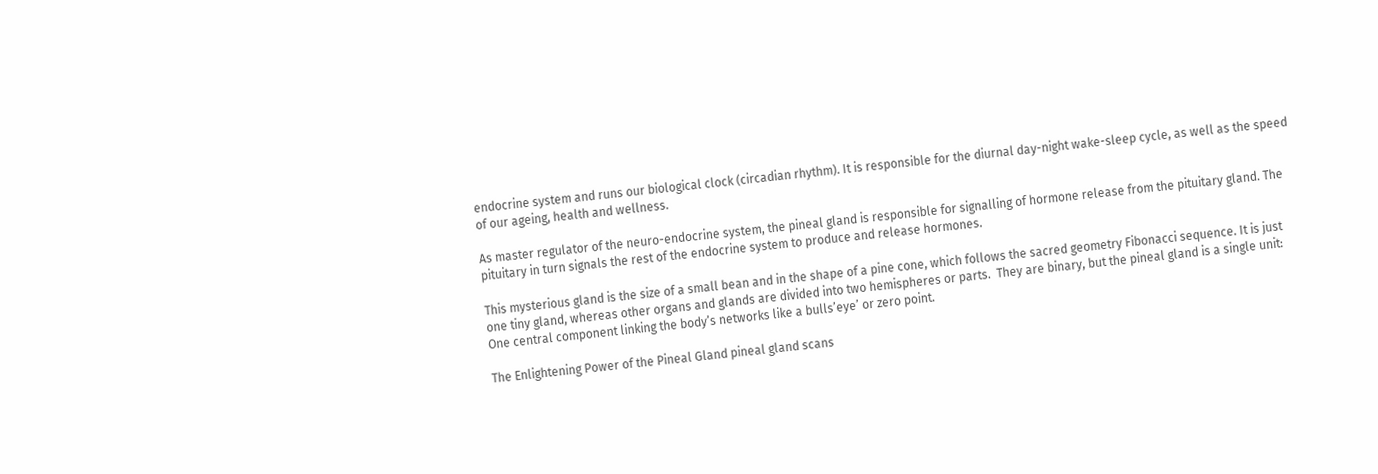endocrine system and runs our biological clock (circadian rhythm). It is responsible for the diurnal day-night wake-sleep cycle, as well as the speed of our ageing, health and wellness.

As master regulator of the neuro-endocrine system, the pineal gland is responsible for signalling of hormone release from the pituitary gland. The pituitary in turn signals the rest of the endocrine system to produce and release hormones.

This mysterious gland is the size of a small bean and in the shape of a pine cone, which follows the sacred geometry Fibonacci sequence. It is just one tiny gland, whereas other organs and glands are divided into two hemispheres or parts.  They are binary, but the pineal gland is a single unit:  One central component linking the body’s networks like a bulls’eye’ or zero point.

The Enlightening Power of the Pineal Gland pineal gland scans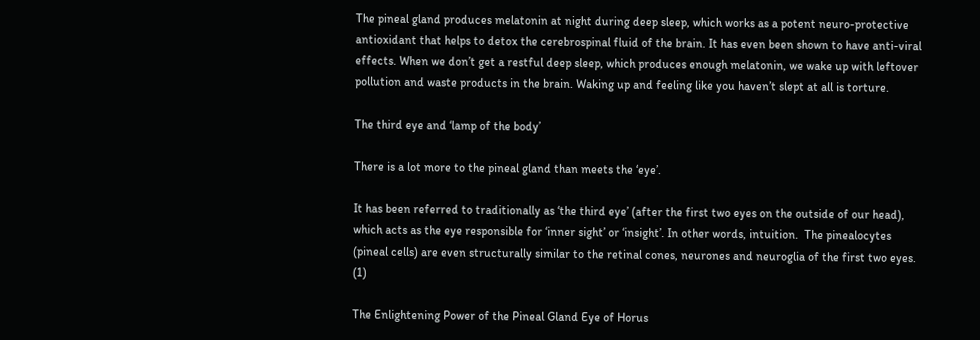The pineal gland produces melatonin at night during deep sleep, which works as a potent neuro-protective antioxidant that helps to detox the cerebrospinal fluid of the brain. It has even been shown to have anti-viral effects. When we don’t get a restful deep sleep, which produces enough melatonin, we wake up with leftover pollution and waste products in the brain. Waking up and feeling like you haven’t slept at all is torture.

The third eye and ‘lamp of the body’

There is a lot more to the pineal gland than meets the ‘eye’.

It has been referred to traditionally as ‘the third eye’ (after the first two eyes on the outside of our head), which acts as the eye responsible for ‘inner sight’ or ‘insight’. In other words, intuition.  The pinealocytes (pineal cells) are even structurally similar to the retinal cones, neurones and neuroglia of the first two eyes. (1)

The Enlightening Power of the Pineal Gland Eye of Horus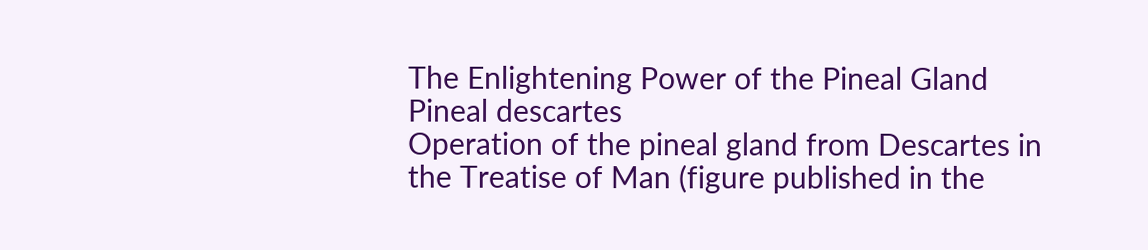The Enlightening Power of the Pineal Gland Pineal descartes
Operation of the pineal gland from Descartes in the Treatise of Man (figure published in the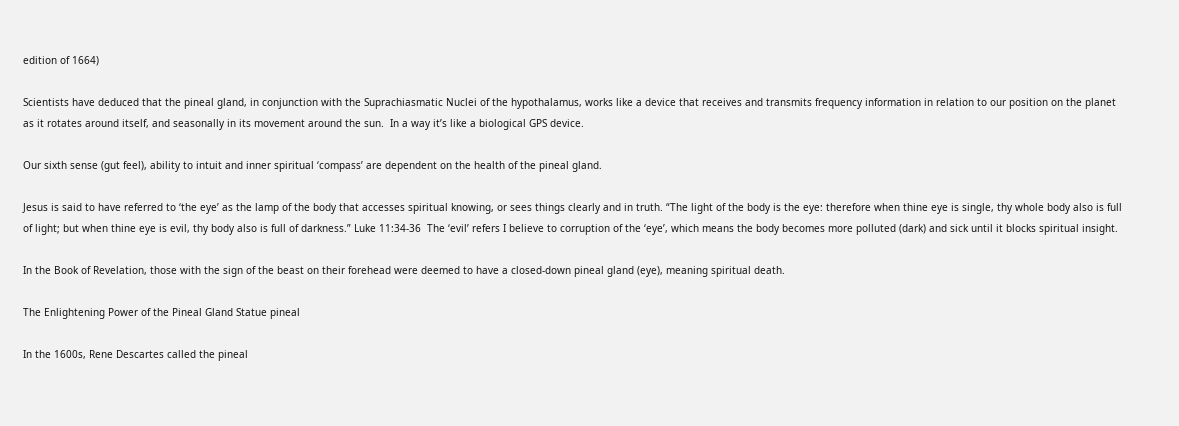edition of 1664)

Scientists have deduced that the pineal gland, in conjunction with the Suprachiasmatic Nuclei of the hypothalamus, works like a device that receives and transmits frequency information in relation to our position on the planet as it rotates around itself, and seasonally in its movement around the sun.  In a way it’s like a biological GPS device.

Our sixth sense (gut feel), ability to intuit and inner spiritual ‘compass’ are dependent on the health of the pineal gland.

Jesus is said to have referred to ‘the eye’ as the lamp of the body that accesses spiritual knowing, or sees things clearly and in truth. “The light of the body is the eye: therefore when thine eye is single, thy whole body also is full of light; but when thine eye is evil, thy body also is full of darkness.” Luke 11:34-36  The ‘evil’ refers I believe to corruption of the ‘eye’, which means the body becomes more polluted (dark) and sick until it blocks spiritual insight.

In the Book of Revelation, those with the sign of the beast on their forehead were deemed to have a closed-down pineal gland (eye), meaning spiritual death.

The Enlightening Power of the Pineal Gland Statue pineal

In the 1600s, Rene Descartes called the pineal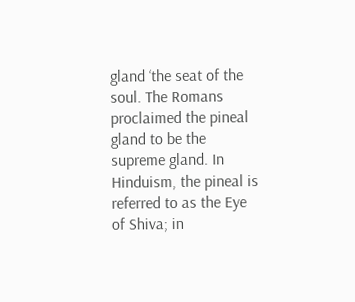gland ‘the seat of the soul. The Romans proclaimed the pineal gland to be the supreme gland. In Hinduism, the pineal is referred to as the Eye of Shiva; in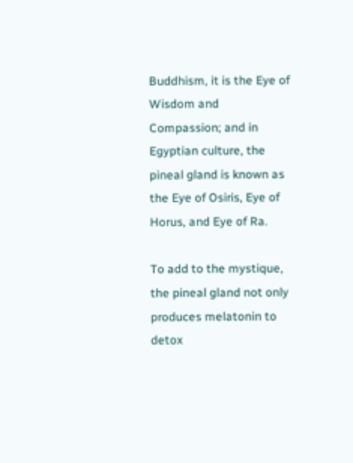Buddhism, it is the Eye of Wisdom and Compassion; and in Egyptian culture, the pineal gland is known as the Eye of Osiris, Eye of Horus, and Eye of Ra.

To add to the mystique, the pineal gland not only produces melatonin to detox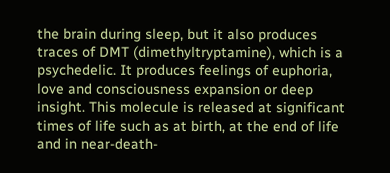the brain during sleep, but it also produces traces of DMT (dimethyltryptamine), which is a psychedelic. It produces feelings of euphoria, love and consciousness expansion or deep insight. This molecule is released at significant times of life such as at birth, at the end of life and in near-death-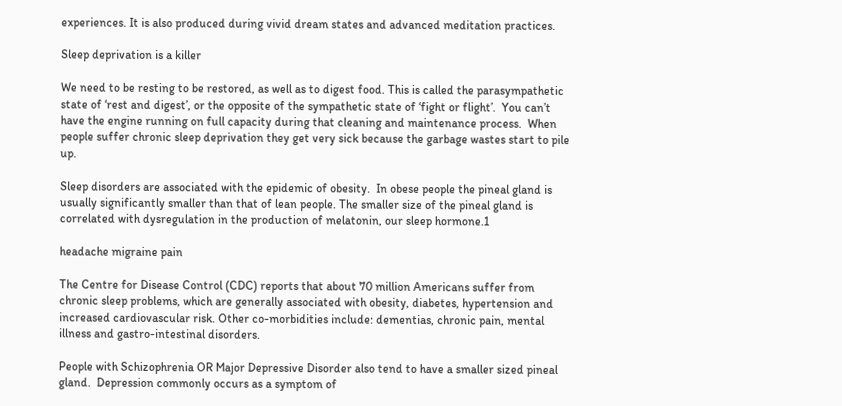experiences. It is also produced during vivid dream states and advanced meditation practices.

Sleep deprivation is a killer

We need to be resting to be restored, as well as to digest food. This is called the parasympathetic state of ‘rest and digest’, or the opposite of the sympathetic state of ‘fight or flight’.  You can’t have the engine running on full capacity during that cleaning and maintenance process.  When people suffer chronic sleep deprivation they get very sick because the garbage wastes start to pile up.

Sleep disorders are associated with the epidemic of obesity.  In obese people the pineal gland is usually significantly smaller than that of lean people. The smaller size of the pineal gland is correlated with dysregulation in the production of melatonin, our sleep hormone.1

headache migraine pain

The Centre for Disease Control (CDC) reports that about 70 million Americans suffer from chronic sleep problems, which are generally associated with obesity, diabetes, hypertension and increased cardiovascular risk. Other co-morbidities include: dementias, chronic pain, mental illness and gastro-intestinal disorders.

People with Schizophrenia OR Major Depressive Disorder also tend to have a smaller sized pineal gland.  Depression commonly occurs as a symptom of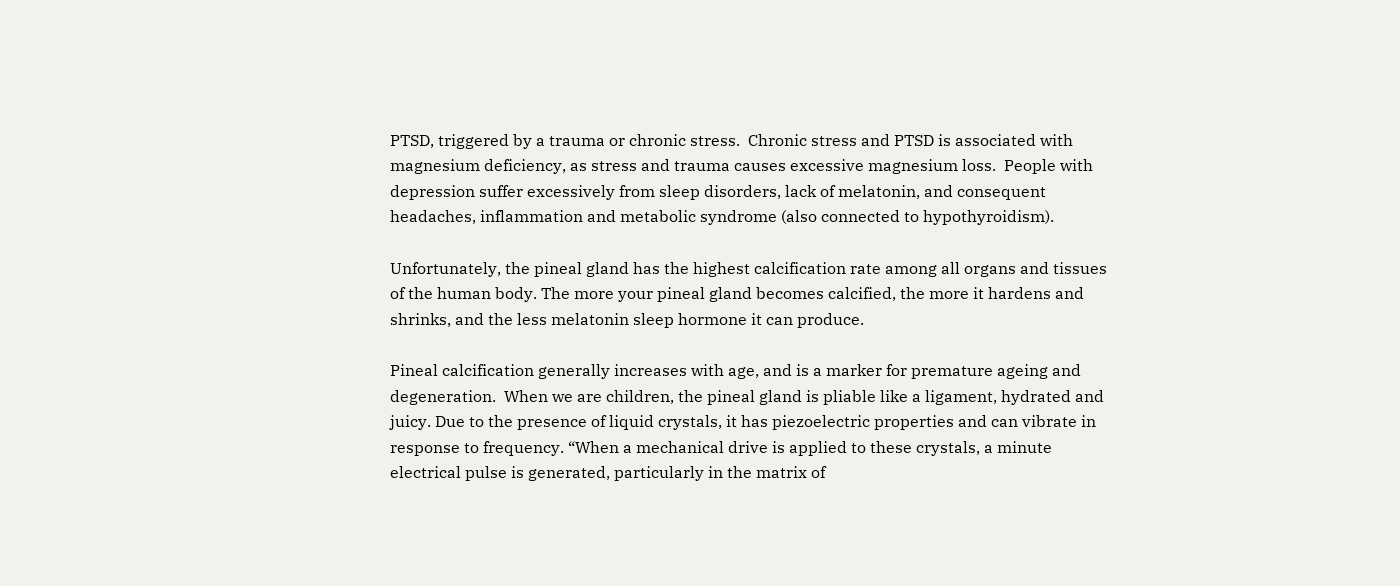PTSD, triggered by a trauma or chronic stress.  Chronic stress and PTSD is associated with magnesium deficiency, as stress and trauma causes excessive magnesium loss.  People with depression suffer excessively from sleep disorders, lack of melatonin, and consequent headaches, inflammation and metabolic syndrome (also connected to hypothyroidism).

Unfortunately, the pineal gland has the highest calcification rate among all organs and tissues of the human body. The more your pineal gland becomes calcified, the more it hardens and shrinks, and the less melatonin sleep hormone it can produce.

Pineal calcification generally increases with age, and is a marker for premature ageing and degeneration.  When we are children, the pineal gland is pliable like a ligament, hydrated and juicy. Due to the presence of liquid crystals, it has piezoelectric properties and can vibrate in response to frequency. “When a mechanical drive is applied to these crystals, a minute electrical pulse is generated, particularly in the matrix of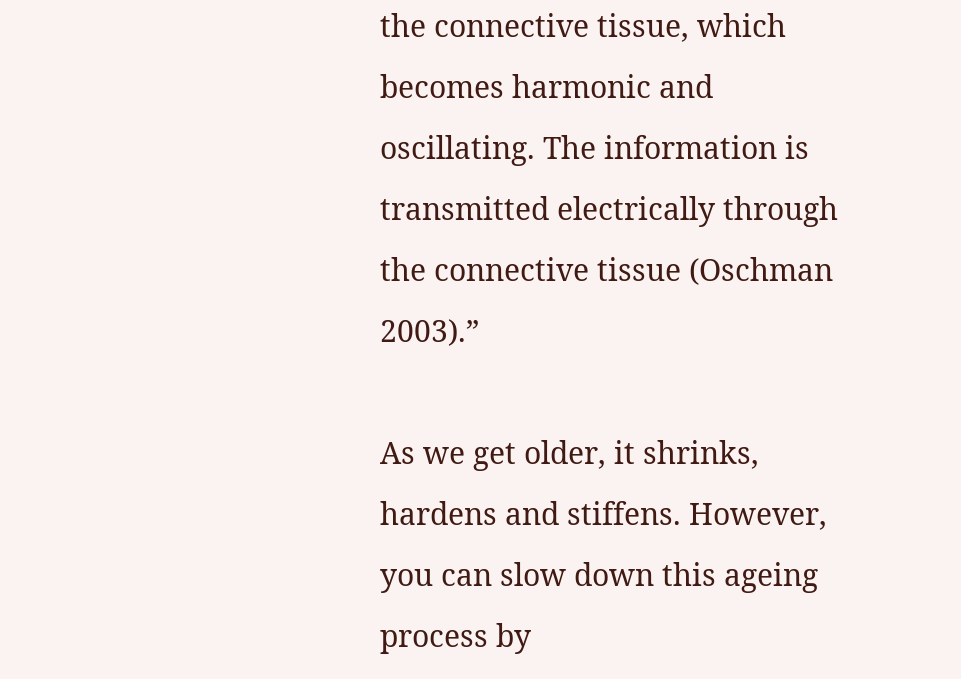the connective tissue, which becomes harmonic and oscillating. The information is transmitted electrically through the connective tissue (Oschman 2003).”

As we get older, it shrinks, hardens and stiffens. However, you can slow down this ageing process by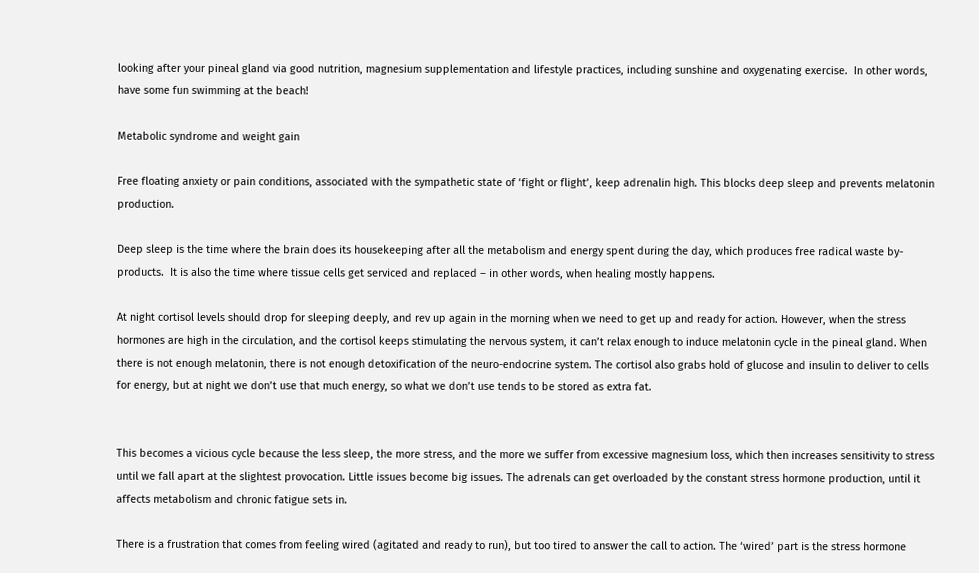looking after your pineal gland via good nutrition, magnesium supplementation and lifestyle practices, including sunshine and oxygenating exercise.  In other words, have some fun swimming at the beach!

Metabolic syndrome and weight gain

Free floating anxiety or pain conditions, associated with the sympathetic state of ‘fight or flight’, keep adrenalin high. This blocks deep sleep and prevents melatonin production.

Deep sleep is the time where the brain does its housekeeping after all the metabolism and energy spent during the day, which produces free radical waste by-products.  It is also the time where tissue cells get serviced and replaced – in other words, when healing mostly happens.

At night cortisol levels should drop for sleeping deeply, and rev up again in the morning when we need to get up and ready for action. However, when the stress hormones are high in the circulation, and the cortisol keeps stimulating the nervous system, it can’t relax enough to induce melatonin cycle in the pineal gland. When there is not enough melatonin, there is not enough detoxification of the neuro-endocrine system. The cortisol also grabs hold of glucose and insulin to deliver to cells for energy, but at night we don’t use that much energy, so what we don’t use tends to be stored as extra fat.


This becomes a vicious cycle because the less sleep, the more stress, and the more we suffer from excessive magnesium loss, which then increases sensitivity to stress until we fall apart at the slightest provocation. Little issues become big issues. The adrenals can get overloaded by the constant stress hormone production, until it affects metabolism and chronic fatigue sets in.

There is a frustration that comes from feeling wired (agitated and ready to run), but too tired to answer the call to action. The ‘wired’ part is the stress hormone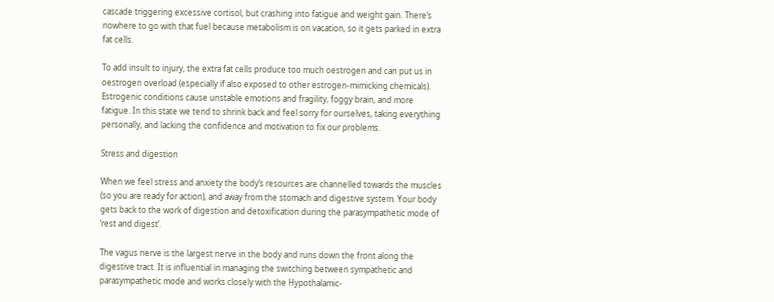cascade triggering excessive cortisol, but crashing into fatigue and weight gain. There’s nowhere to go with that fuel because metabolism is on vacation, so it gets parked in extra fat cells.

To add insult to injury, the extra fat cells produce too much oestrogen and can put us in oestrogen overload (especially if also exposed to other estrogen-mimicking chemicals). Estrogenic conditions cause unstable emotions and fragility, foggy brain, and more fatigue. In this state we tend to shrink back and feel sorry for ourselves, taking everything personally, and lacking the confidence and motivation to fix our problems.

Stress and digestion

When we feel stress and anxiety the body’s resources are channelled towards the muscles (so you are ready for action), and away from the stomach and digestive system. Your body gets back to the work of digestion and detoxification during the parasympathetic mode of ‘rest and digest’.

The vagus nerve is the largest nerve in the body and runs down the front along the digestive tract. It is influential in managing the switching between sympathetic and parasympathetic mode and works closely with the Hypothalamic-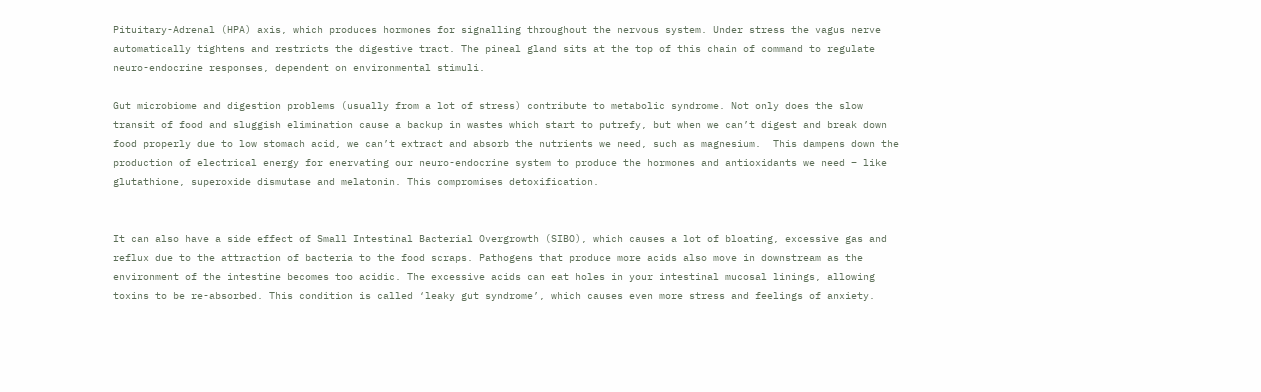Pituitary-Adrenal (HPA) axis, which produces hormones for signalling throughout the nervous system. Under stress the vagus nerve automatically tightens and restricts the digestive tract. The pineal gland sits at the top of this chain of command to regulate neuro-endocrine responses, dependent on environmental stimuli.

Gut microbiome and digestion problems (usually from a lot of stress) contribute to metabolic syndrome. Not only does the slow transit of food and sluggish elimination cause a backup in wastes which start to putrefy, but when we can’t digest and break down food properly due to low stomach acid, we can’t extract and absorb the nutrients we need, such as magnesium.  This dampens down the production of electrical energy for enervating our neuro-endocrine system to produce the hormones and antioxidants we need – like glutathione, superoxide dismutase and melatonin. This compromises detoxification.


It can also have a side effect of Small Intestinal Bacterial Overgrowth (SIBO), which causes a lot of bloating, excessive gas and reflux due to the attraction of bacteria to the food scraps. Pathogens that produce more acids also move in downstream as the environment of the intestine becomes too acidic. The excessive acids can eat holes in your intestinal mucosal linings, allowing toxins to be re-absorbed. This condition is called ‘leaky gut syndrome’, which causes even more stress and feelings of anxiety.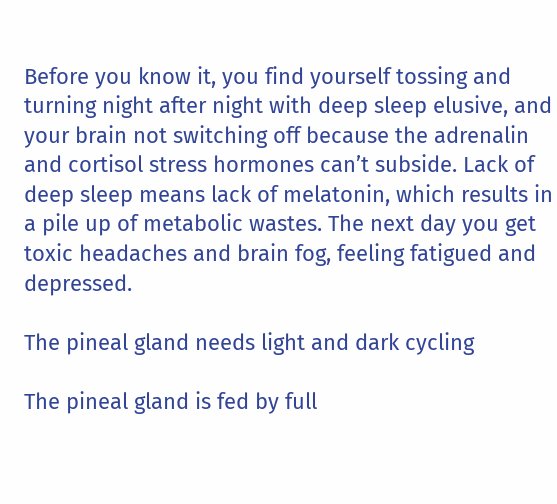Before you know it, you find yourself tossing and turning night after night with deep sleep elusive, and your brain not switching off because the adrenalin and cortisol stress hormones can’t subside. Lack of deep sleep means lack of melatonin, which results in a pile up of metabolic wastes. The next day you get toxic headaches and brain fog, feeling fatigued and depressed.

The pineal gland needs light and dark cycling

The pineal gland is fed by full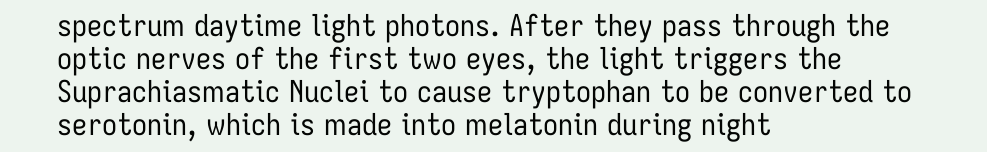spectrum daytime light photons. After they pass through the optic nerves of the first two eyes, the light triggers the Suprachiasmatic Nuclei to cause tryptophan to be converted to serotonin, which is made into melatonin during night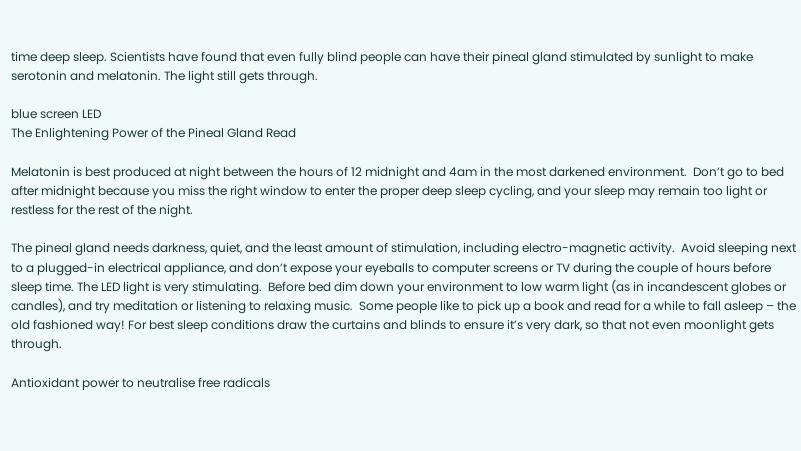time deep sleep. Scientists have found that even fully blind people can have their pineal gland stimulated by sunlight to make serotonin and melatonin. The light still gets through.

blue screen LED
The Enlightening Power of the Pineal Gland Read

Melatonin is best produced at night between the hours of 12 midnight and 4am in the most darkened environment.  Don’t go to bed after midnight because you miss the right window to enter the proper deep sleep cycling, and your sleep may remain too light or restless for the rest of the night.

The pineal gland needs darkness, quiet, and the least amount of stimulation, including electro-magnetic activity.  Avoid sleeping next to a plugged-in electrical appliance, and don’t expose your eyeballs to computer screens or TV during the couple of hours before sleep time. The LED light is very stimulating.  Before bed dim down your environment to low warm light (as in incandescent globes or candles), and try meditation or listening to relaxing music.  Some people like to pick up a book and read for a while to fall asleep – the old fashioned way! For best sleep conditions draw the curtains and blinds to ensure it’s very dark, so that not even moonlight gets through.

Antioxidant power to neutralise free radicals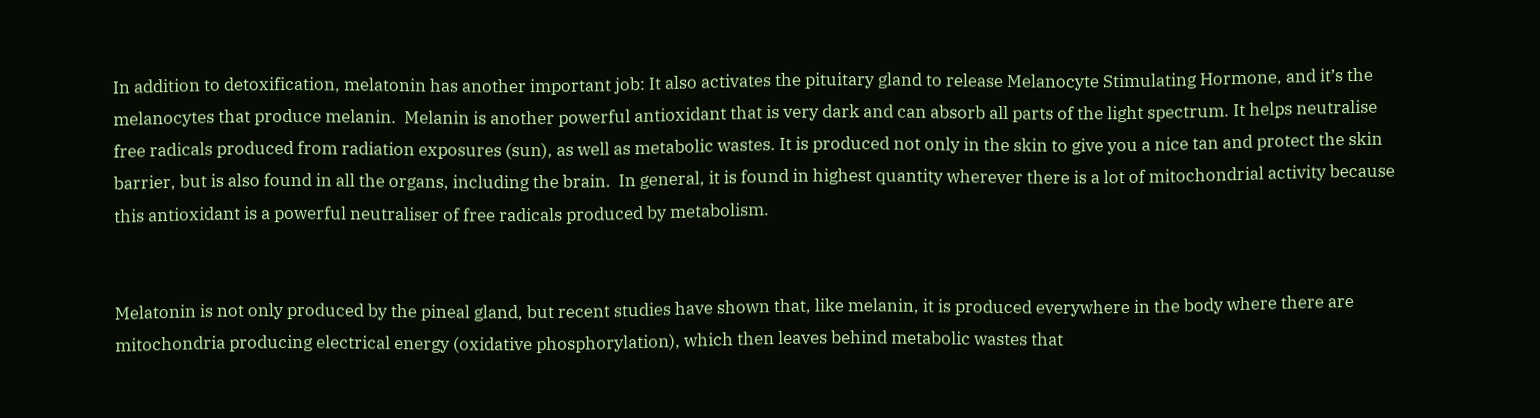In addition to detoxification, melatonin has another important job: It also activates the pituitary gland to release Melanocyte Stimulating Hormone, and it’s the melanocytes that produce melanin.  Melanin is another powerful antioxidant that is very dark and can absorb all parts of the light spectrum. It helps neutralise free radicals produced from radiation exposures (sun), as well as metabolic wastes. It is produced not only in the skin to give you a nice tan and protect the skin barrier, but is also found in all the organs, including the brain.  In general, it is found in highest quantity wherever there is a lot of mitochondrial activity because this antioxidant is a powerful neutraliser of free radicals produced by metabolism.


Melatonin is not only produced by the pineal gland, but recent studies have shown that, like melanin, it is produced everywhere in the body where there are mitochondria producing electrical energy (oxidative phosphorylation), which then leaves behind metabolic wastes that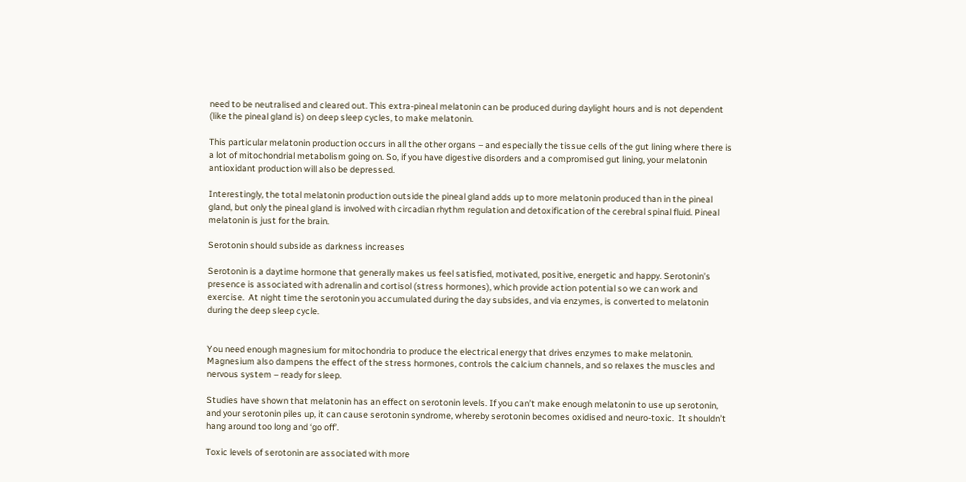need to be neutralised and cleared out. This extra-pineal melatonin can be produced during daylight hours and is not dependent (like the pineal gland is) on deep sleep cycles, to make melatonin.

This particular melatonin production occurs in all the other organs – and especially the tissue cells of the gut lining where there is a lot of mitochondrial metabolism going on. So, if you have digestive disorders and a compromised gut lining, your melatonin antioxidant production will also be depressed.

Interestingly, the total melatonin production outside the pineal gland adds up to more melatonin produced than in the pineal gland, but only the pineal gland is involved with circadian rhythm regulation and detoxification of the cerebral spinal fluid. Pineal melatonin is just for the brain.

Serotonin should subside as darkness increases

Serotonin is a daytime hormone that generally makes us feel satisfied, motivated, positive, energetic and happy. Serotonin’s presence is associated with adrenalin and cortisol (stress hormones), which provide action potential so we can work and exercise.  At night time the serotonin you accumulated during the day subsides, and via enzymes, is converted to melatonin during the deep sleep cycle.


You need enough magnesium for mitochondria to produce the electrical energy that drives enzymes to make melatonin. Magnesium also dampens the effect of the stress hormones, controls the calcium channels, and so relaxes the muscles and nervous system – ready for sleep.

Studies have shown that melatonin has an effect on serotonin levels. If you can’t make enough melatonin to use up serotonin, and your serotonin piles up, it can cause serotonin syndrome, whereby serotonin becomes oxidised and neuro-toxic.  It shouldn’t hang around too long and ‘go off’.

Toxic levels of serotonin are associated with more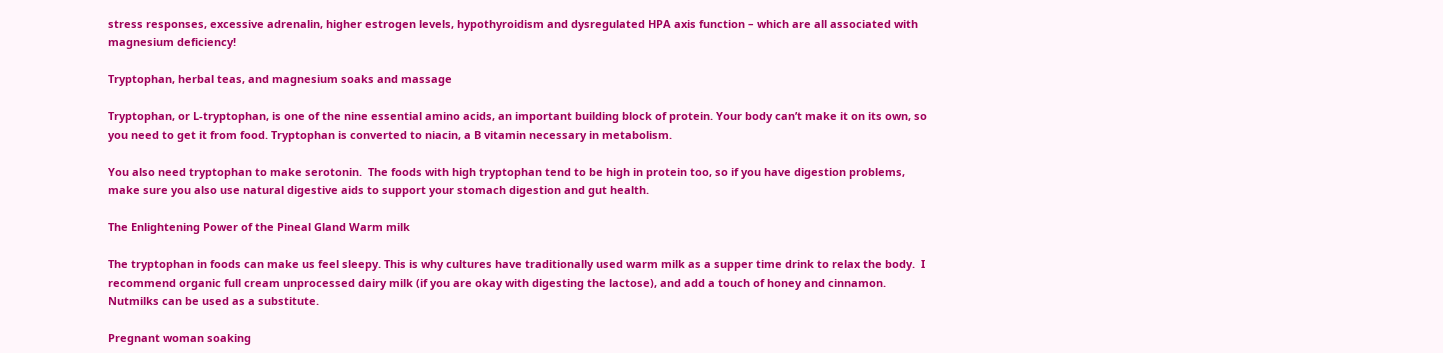stress responses, excessive adrenalin, higher estrogen levels, hypothyroidism and dysregulated HPA axis function – which are all associated with magnesium deficiency!

Tryptophan, herbal teas, and magnesium soaks and massage

Tryptophan, or L-tryptophan, is one of the nine essential amino acids, an important building block of protein. Your body can’t make it on its own, so you need to get it from food. Tryptophan is converted to niacin, a B vitamin necessary in metabolism.

You also need tryptophan to make serotonin.  The foods with high tryptophan tend to be high in protein too, so if you have digestion problems, make sure you also use natural digestive aids to support your stomach digestion and gut health.

The Enlightening Power of the Pineal Gland Warm milk

The tryptophan in foods can make us feel sleepy. This is why cultures have traditionally used warm milk as a supper time drink to relax the body.  I recommend organic full cream unprocessed dairy milk (if you are okay with digesting the lactose), and add a touch of honey and cinnamon. Nutmilks can be used as a substitute.

Pregnant woman soaking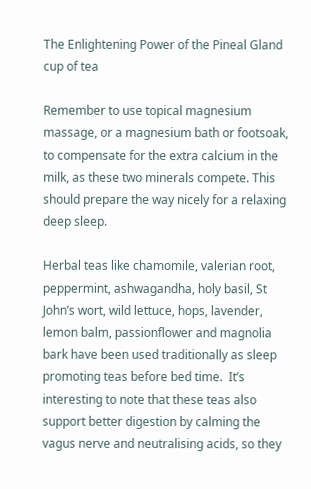The Enlightening Power of the Pineal Gland cup of tea

Remember to use topical magnesium massage, or a magnesium bath or footsoak, to compensate for the extra calcium in the milk, as these two minerals compete. This should prepare the way nicely for a relaxing deep sleep.

Herbal teas like chamomile, valerian root, peppermint, ashwagandha, holy basil, St John’s wort, wild lettuce, hops, lavender, lemon balm, passionflower and magnolia bark have been used traditionally as sleep promoting teas before bed time.  It’s interesting to note that these teas also support better digestion by calming the vagus nerve and neutralising acids, so they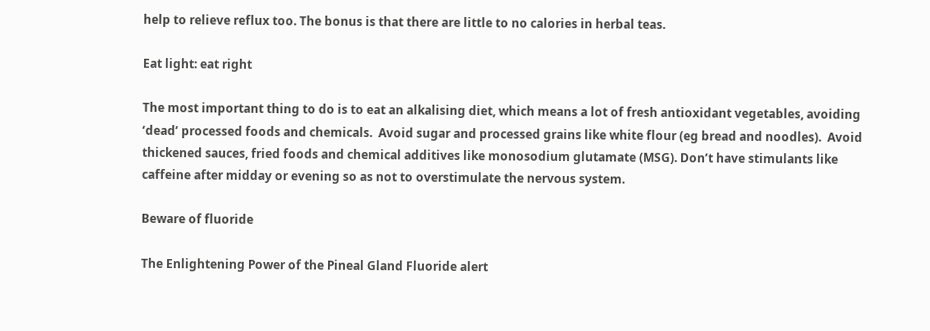help to relieve reflux too. The bonus is that there are little to no calories in herbal teas.

Eat light: eat right

The most important thing to do is to eat an alkalising diet, which means a lot of fresh antioxidant vegetables, avoiding ‘dead’ processed foods and chemicals.  Avoid sugar and processed grains like white flour (eg bread and noodles).  Avoid thickened sauces, fried foods and chemical additives like monosodium glutamate (MSG). Don’t have stimulants like caffeine after midday or evening so as not to overstimulate the nervous system.

Beware of fluoride

The Enlightening Power of the Pineal Gland Fluoride alert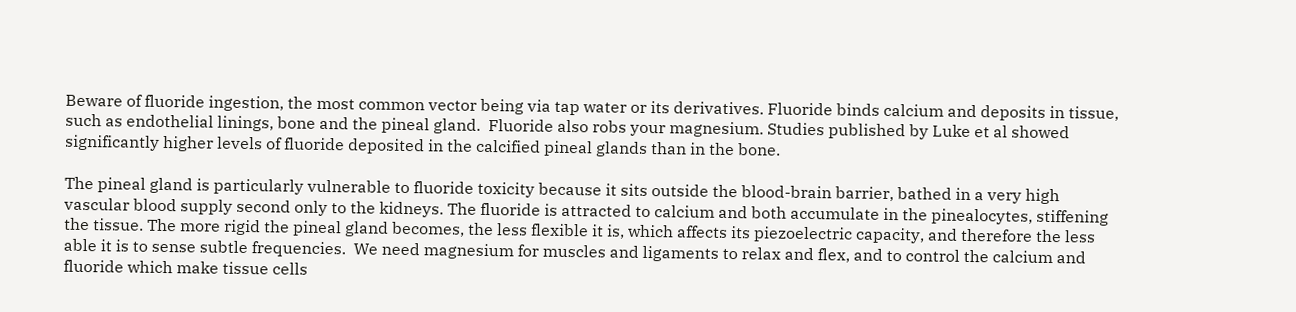Beware of fluoride ingestion, the most common vector being via tap water or its derivatives. Fluoride binds calcium and deposits in tissue, such as endothelial linings, bone and the pineal gland.  Fluoride also robs your magnesium. Studies published by Luke et al showed significantly higher levels of fluoride deposited in the calcified pineal glands than in the bone.

The pineal gland is particularly vulnerable to fluoride toxicity because it sits outside the blood-brain barrier, bathed in a very high vascular blood supply second only to the kidneys. The fluoride is attracted to calcium and both accumulate in the pinealocytes, stiffening the tissue. The more rigid the pineal gland becomes, the less flexible it is, which affects its piezoelectric capacity, and therefore the less able it is to sense subtle frequencies.  We need magnesium for muscles and ligaments to relax and flex, and to control the calcium and fluoride which make tissue cells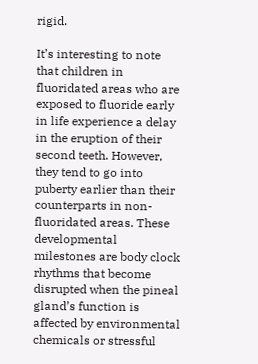rigid.

It’s interesting to note that children in fluoridated areas who are exposed to fluoride early in life experience a delay in the eruption of their second teeth. However, they tend to go into puberty earlier than their counterparts in non-fluoridated areas. These developmental milestones are body clock rhythms that become disrupted when the pineal gland’s function is affected by environmental chemicals or stressful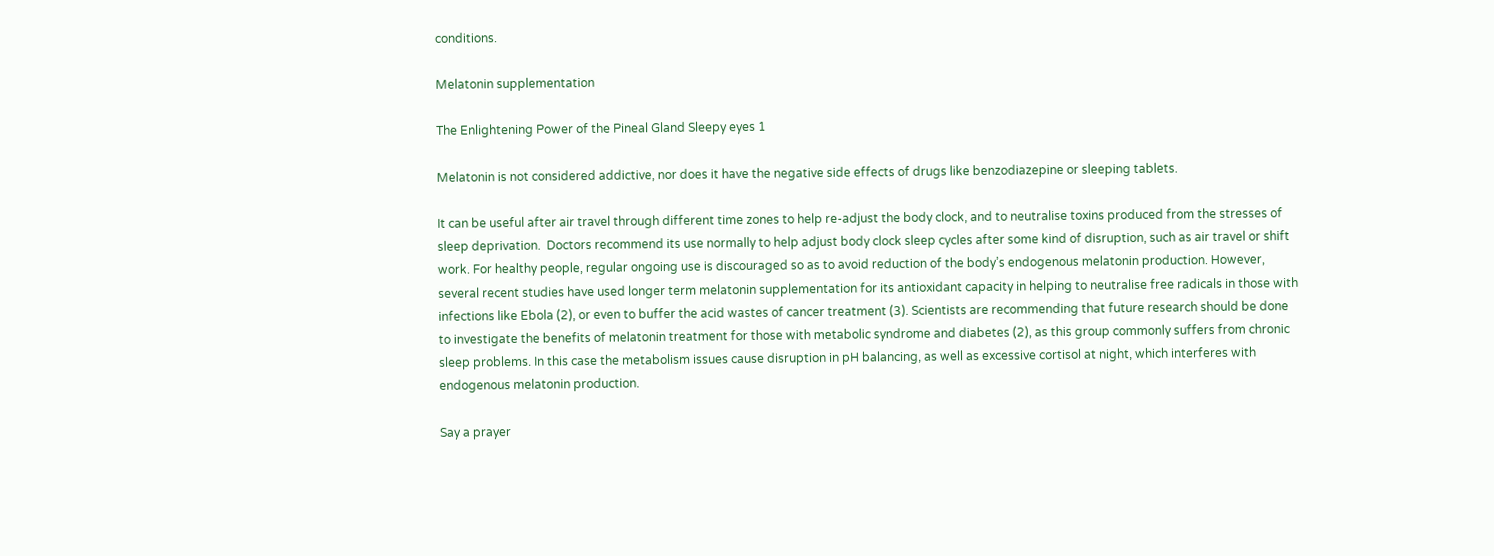conditions.

Melatonin supplementation

The Enlightening Power of the Pineal Gland Sleepy eyes 1

Melatonin is not considered addictive, nor does it have the negative side effects of drugs like benzodiazepine or sleeping tablets.

It can be useful after air travel through different time zones to help re-adjust the body clock, and to neutralise toxins produced from the stresses of sleep deprivation.  Doctors recommend its use normally to help adjust body clock sleep cycles after some kind of disruption, such as air travel or shift work. For healthy people, regular ongoing use is discouraged so as to avoid reduction of the body’s endogenous melatonin production. However, several recent studies have used longer term melatonin supplementation for its antioxidant capacity in helping to neutralise free radicals in those with infections like Ebola (2), or even to buffer the acid wastes of cancer treatment (3). Scientists are recommending that future research should be done to investigate the benefits of melatonin treatment for those with metabolic syndrome and diabetes (2), as this group commonly suffers from chronic sleep problems. In this case the metabolism issues cause disruption in pH balancing, as well as excessive cortisol at night, which interferes with endogenous melatonin production.

Say a prayer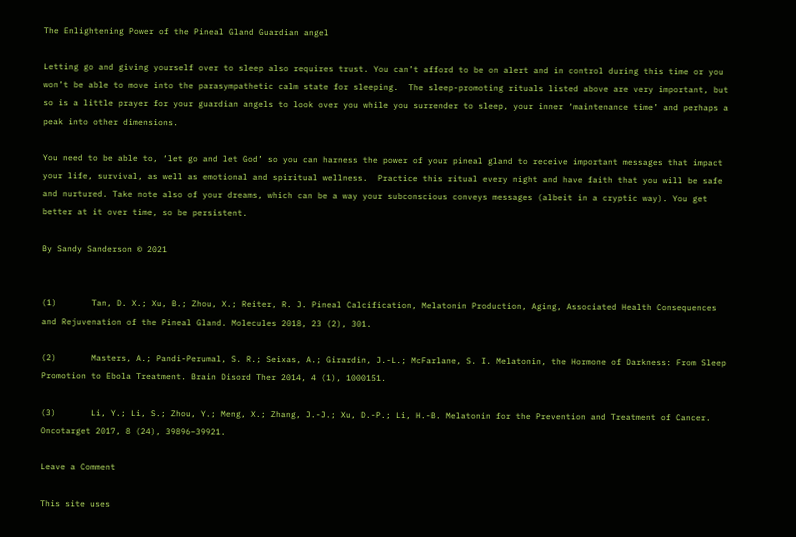The Enlightening Power of the Pineal Gland Guardian angel

Letting go and giving yourself over to sleep also requires trust. You can’t afford to be on alert and in control during this time or you won’t be able to move into the parasympathetic calm state for sleeping.  The sleep-promoting rituals listed above are very important, but so is a little prayer for your guardian angels to look over you while you surrender to sleep, your inner ‘maintenance time’ and perhaps a peak into other dimensions.

You need to be able to, ‘let go and let God’ so you can harness the power of your pineal gland to receive important messages that impact your life, survival, as well as emotional and spiritual wellness.  Practice this ritual every night and have faith that you will be safe and nurtured. Take note also of your dreams, which can be a way your subconscious conveys messages (albeit in a cryptic way). You get better at it over time, so be persistent.

By Sandy Sanderson © 2021


(1)       Tan, D. X.; Xu, B.; Zhou, X.; Reiter, R. J. Pineal Calcification, Melatonin Production, Aging, Associated Health Consequences and Rejuvenation of the Pineal Gland. Molecules 2018, 23 (2), 301.

(2)       Masters, A.; Pandi-Perumal, S. R.; Seixas, A.; Girardin, J.-L.; McFarlane, S. I. Melatonin, the Hormone of Darkness: From Sleep Promotion to Ebola Treatment. Brain Disord Ther 2014, 4 (1), 1000151.

(3)       Li, Y.; Li, S.; Zhou, Y.; Meng, X.; Zhang, J.-J.; Xu, D.-P.; Li, H.-B. Melatonin for the Prevention and Treatment of Cancer. Oncotarget 2017, 8 (24), 39896–39921.

Leave a Comment

This site uses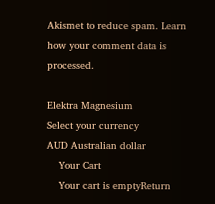Akismet to reduce spam. Learn how your comment data is processed.

Elektra Magnesium
Select your currency
AUD Australian dollar
    Your Cart
    Your cart is emptyReturn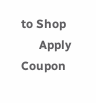to Shop
      Apply Coupon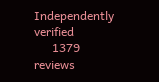Independently verified
      1379 reviews